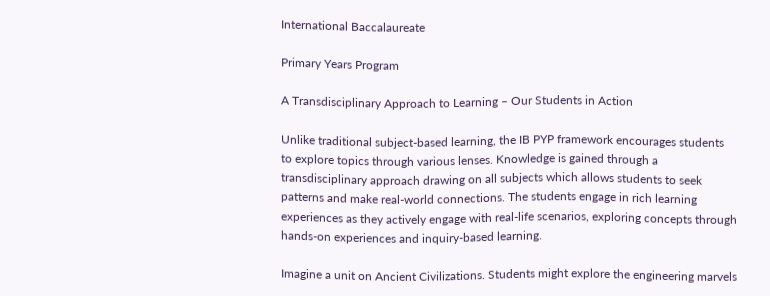International Baccalaureate

Primary Years Program

A Transdisciplinary Approach to Learning – Our Students in Action

Unlike traditional subject-based learning, the IB PYP framework encourages students to explore topics through various lenses. Knowledge is gained through a transdisciplinary approach drawing on all subjects which allows students to seek patterns and make real-world connections. The students engage in rich learning experiences as they actively engage with real-life scenarios, exploring concepts through hands-on experiences and inquiry-based learning.

Imagine a unit on Ancient Civilizations. Students might explore the engineering marvels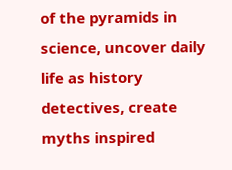of the pyramids in science, uncover daily life as history detectives, create myths inspired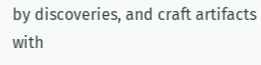by discoveries, and craft artifacts with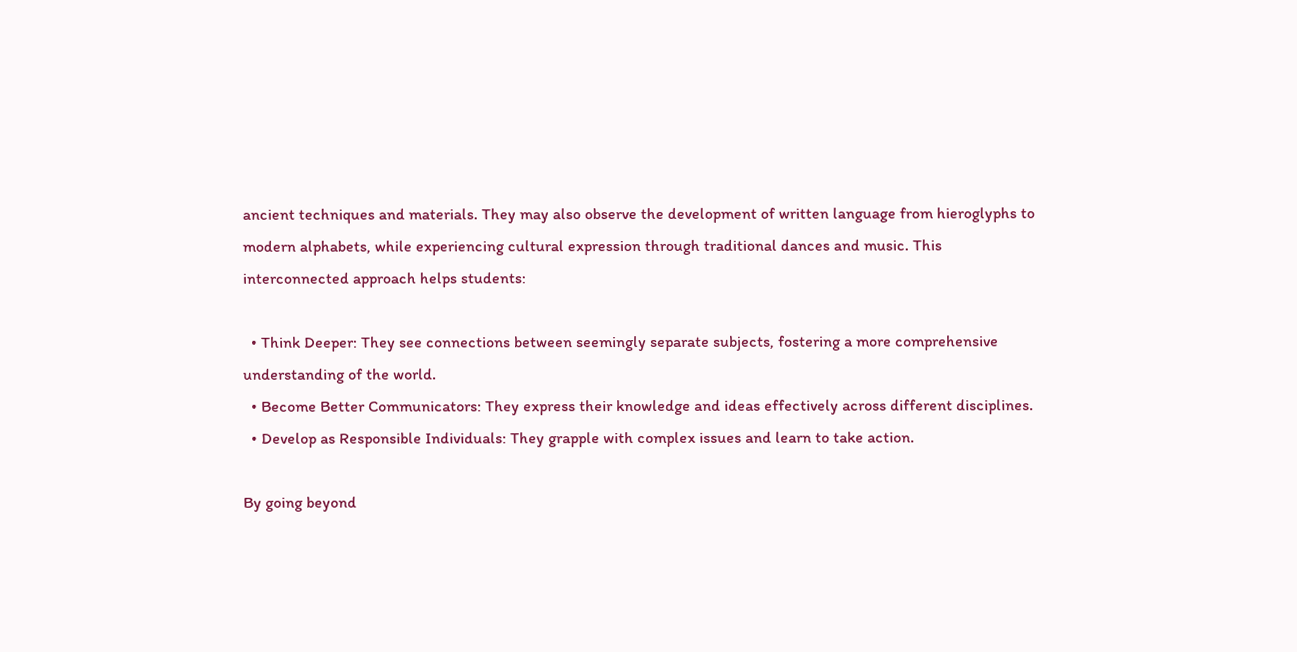ancient techniques and materials. They may also observe the development of written language from hieroglyphs to modern alphabets, while experiencing cultural expression through traditional dances and music. This interconnected approach helps students:

  • Think Deeper: They see connections between seemingly separate subjects, fostering a more comprehensive understanding of the world.
  • Become Better Communicators: They express their knowledge and ideas effectively across different disciplines.
  • Develop as Responsible Individuals: They grapple with complex issues and learn to take action.

By going beyond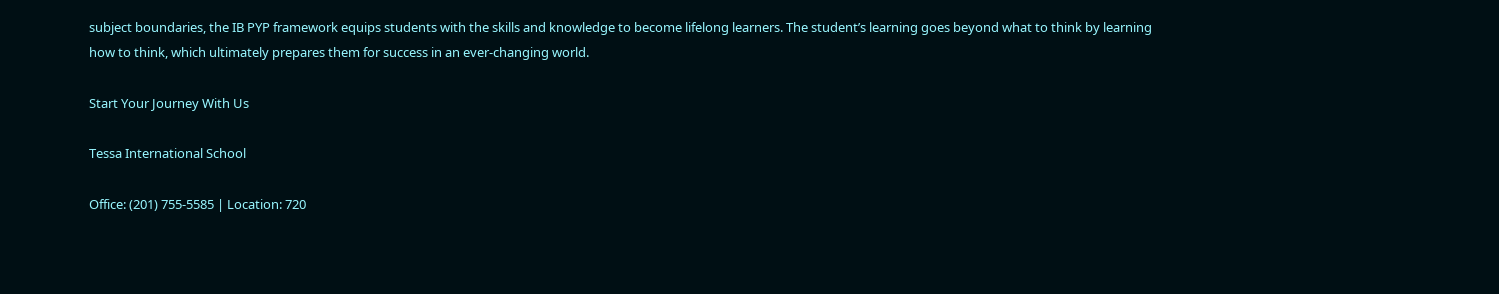subject boundaries, the IB PYP framework equips students with the skills and knowledge to become lifelong learners. The student’s learning goes beyond what to think by learning  how to think, which ultimately prepares them for success in an ever-changing world.

Start Your Journey With Us

Tessa International School

Office: (201) 755-5585 | Location: 720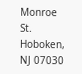Monroe St. Hoboken, NJ 07030